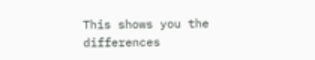This shows you the differences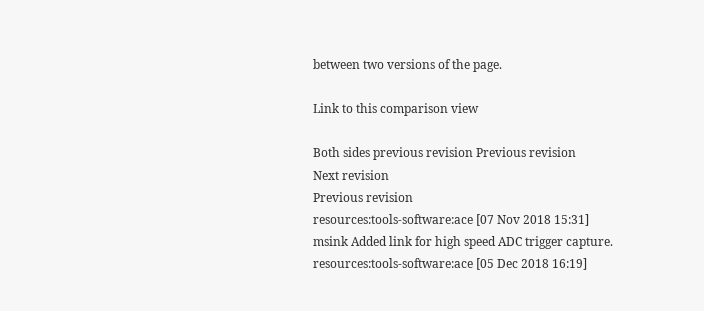between two versions of the page.

Link to this comparison view

Both sides previous revision Previous revision
Next revision
Previous revision
resources:tools-software:ace [07 Nov 2018 15:31]
msink Added link for high speed ADC trigger capture.
resources:tools-software:ace [05 Dec 2018 16:19]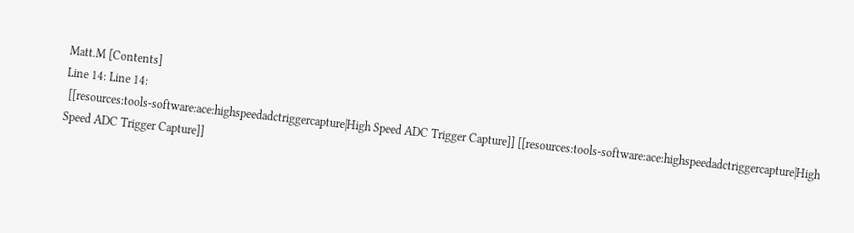Matt.M [Contents]
Line 14: Line 14:
 [[resources:tools-software:ace:highspeedadctriggercapture|High Speed ADC Trigger Capture]] [[resources:tools-software:ace:highspeedadctriggercapture|High Speed ADC Trigger Capture]]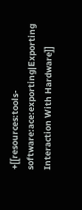+[[resources:tools-software:ace:exporting|Exporting Interaction With Hardware]]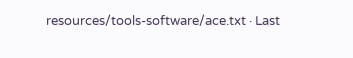resources/tools-software/ace.txt · Last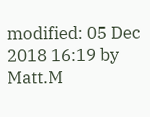modified: 05 Dec 2018 16:19 by Matt.M